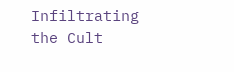Infiltrating the Cult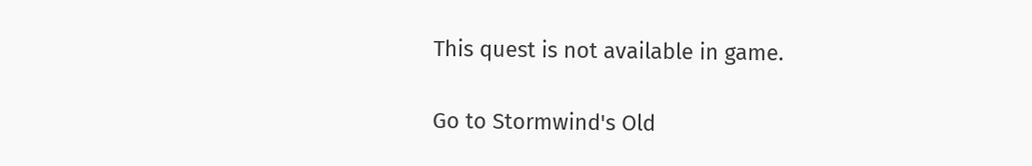This quest is not available in game.

Go to Stormwind's Old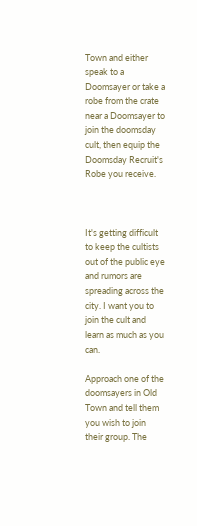Town and either speak to a Doomsayer or take a robe from the crate near a Doomsayer to join the doomsday cult, then equip the Doomsday Recruit's Robe you receive.



It's getting difficult to keep the cultists out of the public eye and rumors are spreading across the city. I want you to join the cult and learn as much as you can.

Approach one of the doomsayers in Old Town and tell them you wish to join their group. The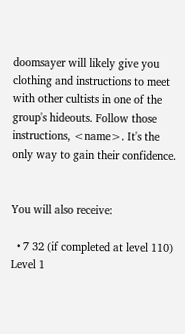doomsayer will likely give you clothing and instructions to meet with other cultists in one of the group's hideouts. Follow those instructions, <name>. It's the only way to gain their confidence.


You will also receive:

  • 7 32 (if completed at level 110)
Level 1